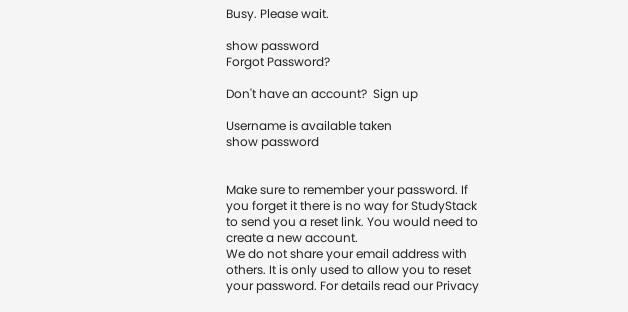Busy. Please wait.

show password
Forgot Password?

Don't have an account?  Sign up

Username is available taken
show password


Make sure to remember your password. If you forget it there is no way for StudyStack to send you a reset link. You would need to create a new account.
We do not share your email address with others. It is only used to allow you to reset your password. For details read our Privacy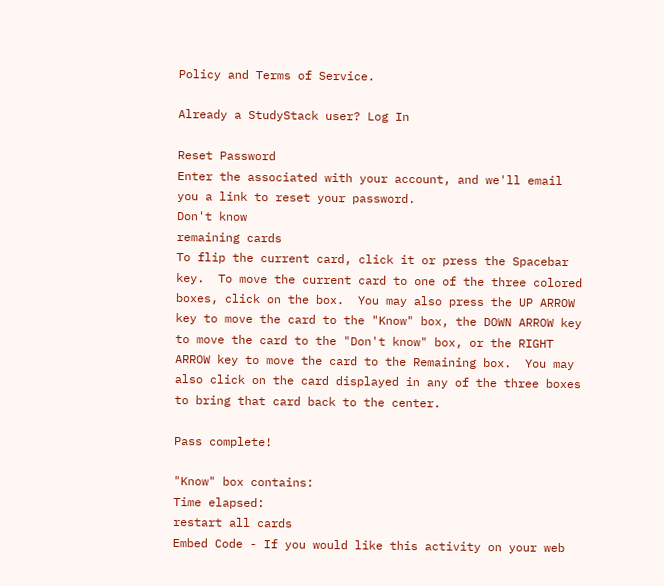Policy and Terms of Service.

Already a StudyStack user? Log In

Reset Password
Enter the associated with your account, and we'll email you a link to reset your password.
Don't know
remaining cards
To flip the current card, click it or press the Spacebar key.  To move the current card to one of the three colored boxes, click on the box.  You may also press the UP ARROW key to move the card to the "Know" box, the DOWN ARROW key to move the card to the "Don't know" box, or the RIGHT ARROW key to move the card to the Remaining box.  You may also click on the card displayed in any of the three boxes to bring that card back to the center.

Pass complete!

"Know" box contains:
Time elapsed:
restart all cards
Embed Code - If you would like this activity on your web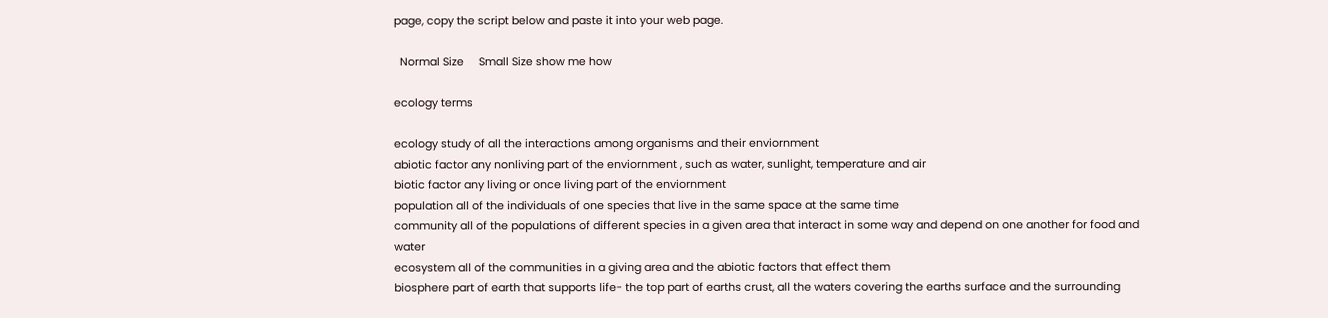page, copy the script below and paste it into your web page.

  Normal Size     Small Size show me how

ecology terms

ecology study of all the interactions among organisms and their enviornment
abiotic factor any nonliving part of the enviornment , such as water, sunlight, temperature and air
biotic factor any living or once living part of the enviornment
population all of the individuals of one species that live in the same space at the same time
community all of the populations of different species in a given area that interact in some way and depend on one another for food and water
ecosystem all of the communities in a giving area and the abiotic factors that effect them
biosphere part of earth that supports life- the top part of earths crust, all the waters covering the earths surface and the surrounding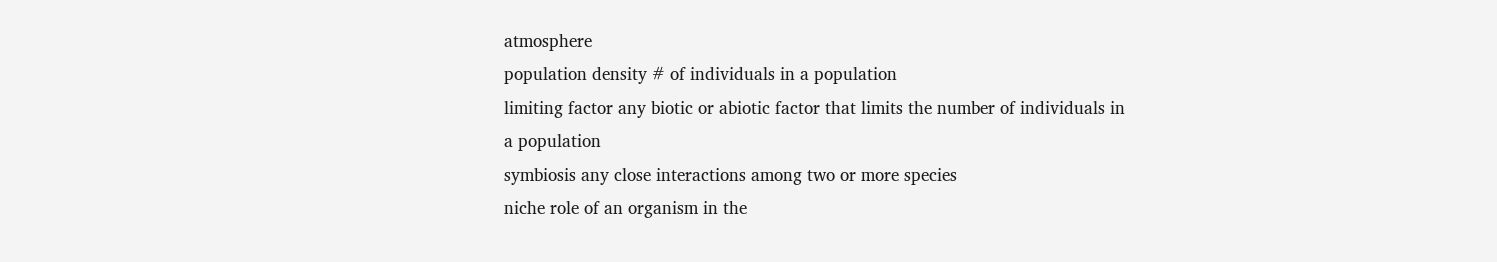atmosphere
population density # of individuals in a population
limiting factor any biotic or abiotic factor that limits the number of individuals in a population
symbiosis any close interactions among two or more species
niche role of an organism in the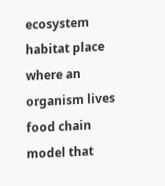ecosystem
habitat place where an organism lives
food chain model that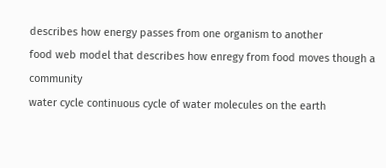describes how energy passes from one organism to another
food web model that describes how enregy from food moves though a community
water cycle continuous cycle of water molecules on the earth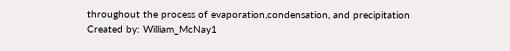throughout the process of evaporation,condensation, and precipitation
Created by: William_McNay1